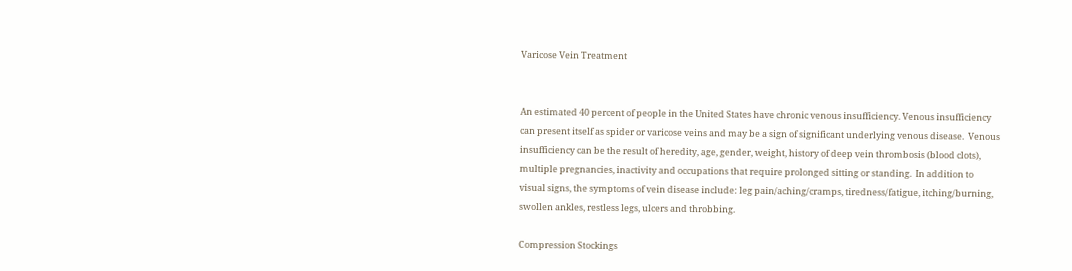Varicose Vein Treatment


An estimated 40 percent of people in the United States have chronic venous insufficiency. Venous insufficiency can present itself as spider or varicose veins and may be a sign of significant underlying venous disease.  Venous insufficiency can be the result of heredity, age, gender, weight, history of deep vein thrombosis (blood clots), multiple pregnancies, inactivity and occupations that require prolonged sitting or standing.  In addition to visual signs, the symptoms of vein disease include: leg pain/aching/cramps, tiredness/fatigue, itching/burning, swollen ankles, restless legs, ulcers and throbbing.

Compression Stockings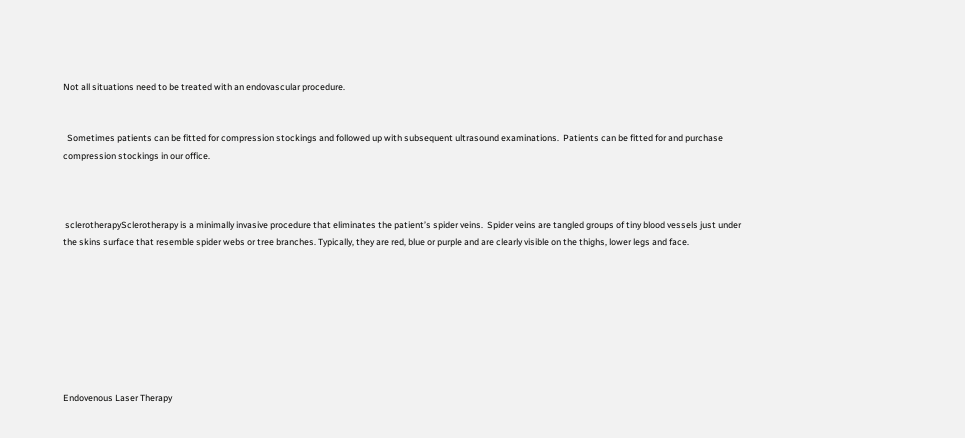Not all situations need to be treated with an endovascular procedure.


  Sometimes patients can be fitted for compression stockings and followed up with subsequent ultrasound examinations.  Patients can be fitted for and purchase compression stockings in our office.



 sclerotherapySclerotherapy is a minimally invasive procedure that eliminates the patient’s spider veins.  Spider veins are tangled groups of tiny blood vessels just under the skins surface that resemble spider webs or tree branches. Typically, they are red, blue or purple and are clearly visible on the thighs, lower legs and face.








Endovenous Laser Therapy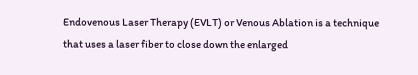Endovenous Laser Therapy (EVLT) or Venous Ablation is a technique that uses a laser fiber to close down the enlarged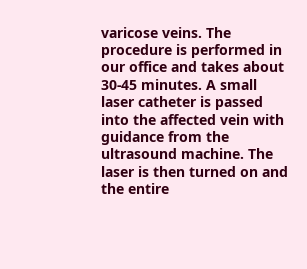varicose veins. The procedure is performed in our office and takes about 30-45 minutes. A small laser catheter is passed into the affected vein with guidance from the ultrasound machine. The laser is then turned on and the entire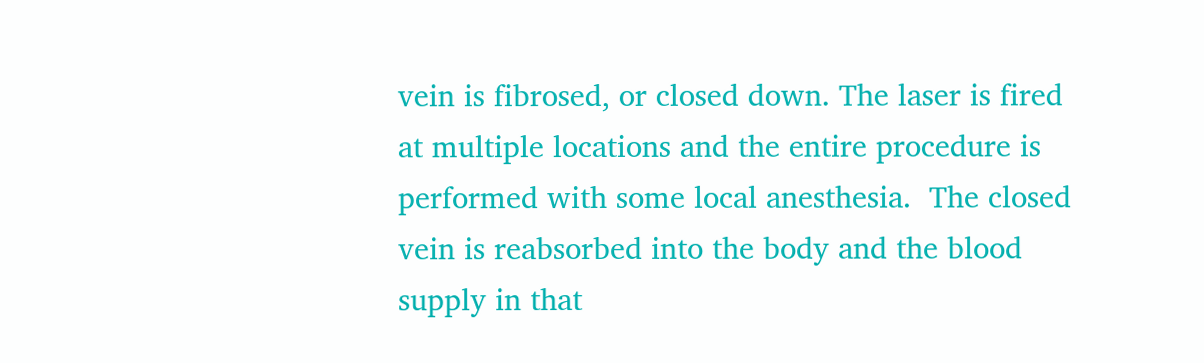vein is fibrosed, or closed down. The laser is fired at multiple locations and the entire procedure is performed with some local anesthesia.  The closed vein is reabsorbed into the body and the blood supply in that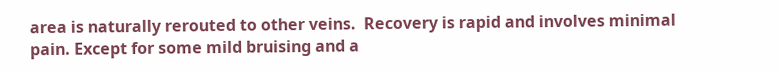area is naturally rerouted to other veins.  Recovery is rapid and involves minimal pain. Except for some mild bruising and a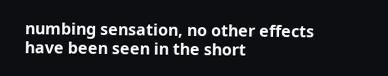numbing sensation, no other effects have been seen in the short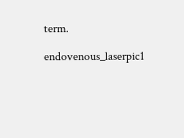term.

endovenous_laserpic1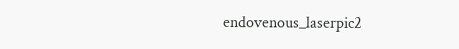endovenous_laserpic2